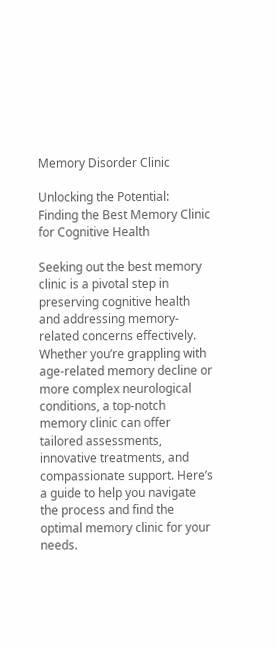Memory Disorder Clinic

Unlocking the Potential: Finding the Best Memory Clinic for Cognitive Health

Seeking out the best memory clinic is a pivotal step in preserving cognitive health and addressing memory-related concerns effectively. Whether you’re grappling with age-related memory decline or more complex neurological conditions, a top-notch memory clinic can offer tailored assessments, innovative treatments, and compassionate support. Here’s a guide to help you navigate the process and find the optimal memory clinic for your needs.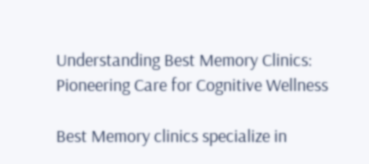Understanding Best Memory Clinics: Pioneering Care for Cognitive Wellness

Best Memory clinics specialize in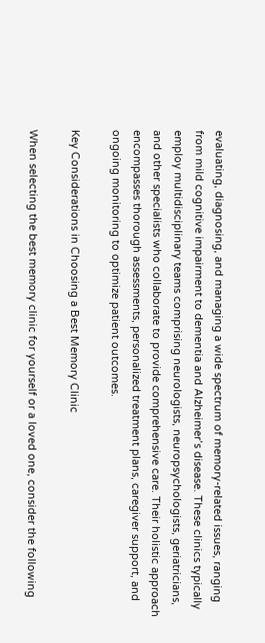evaluating, diagnosing, and managing a wide spectrum of memory-related issues, ranging from mild cognitive impairment to dementia and Alzheimer’s disease. These clinics typically employ multidisciplinary teams comprising neurologists, neuropsychologists, geriatricians, and other specialists who collaborate to provide comprehensive care. Their holistic approach encompasses thorough assessments, personalized treatment plans, caregiver support, and ongoing monitoring to optimize patient outcomes.

Key Considerations in Choosing a Best Memory Clinic

When selecting the best memory clinic for yourself or a loved one, consider the following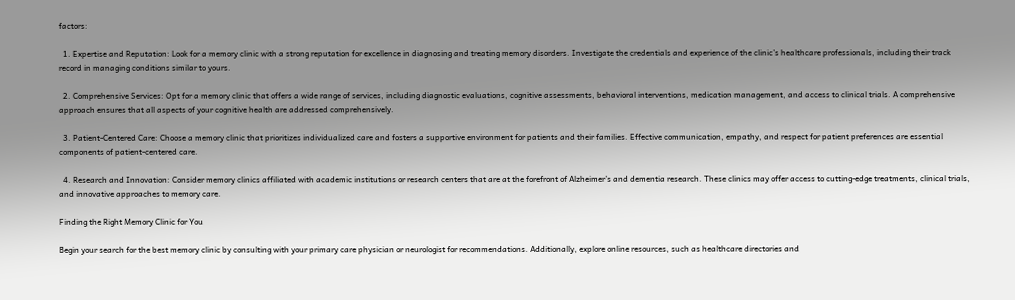factors:

  1. Expertise and Reputation: Look for a memory clinic with a strong reputation for excellence in diagnosing and treating memory disorders. Investigate the credentials and experience of the clinic’s healthcare professionals, including their track record in managing conditions similar to yours.

  2. Comprehensive Services: Opt for a memory clinic that offers a wide range of services, including diagnostic evaluations, cognitive assessments, behavioral interventions, medication management, and access to clinical trials. A comprehensive approach ensures that all aspects of your cognitive health are addressed comprehensively.

  3. Patient-Centered Care: Choose a memory clinic that prioritizes individualized care and fosters a supportive environment for patients and their families. Effective communication, empathy, and respect for patient preferences are essential components of patient-centered care.

  4. Research and Innovation: Consider memory clinics affiliated with academic institutions or research centers that are at the forefront of Alzheimer’s and dementia research. These clinics may offer access to cutting-edge treatments, clinical trials, and innovative approaches to memory care.

Finding the Right Memory Clinic for You

Begin your search for the best memory clinic by consulting with your primary care physician or neurologist for recommendations. Additionally, explore online resources, such as healthcare directories and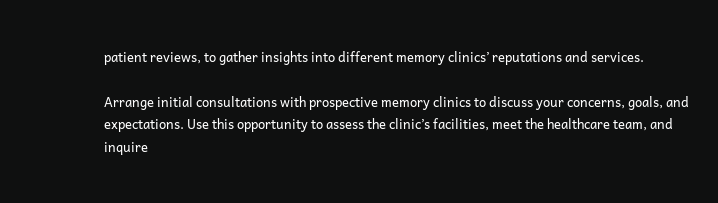patient reviews, to gather insights into different memory clinics’ reputations and services.

Arrange initial consultations with prospective memory clinics to discuss your concerns, goals, and expectations. Use this opportunity to assess the clinic’s facilities, meet the healthcare team, and inquire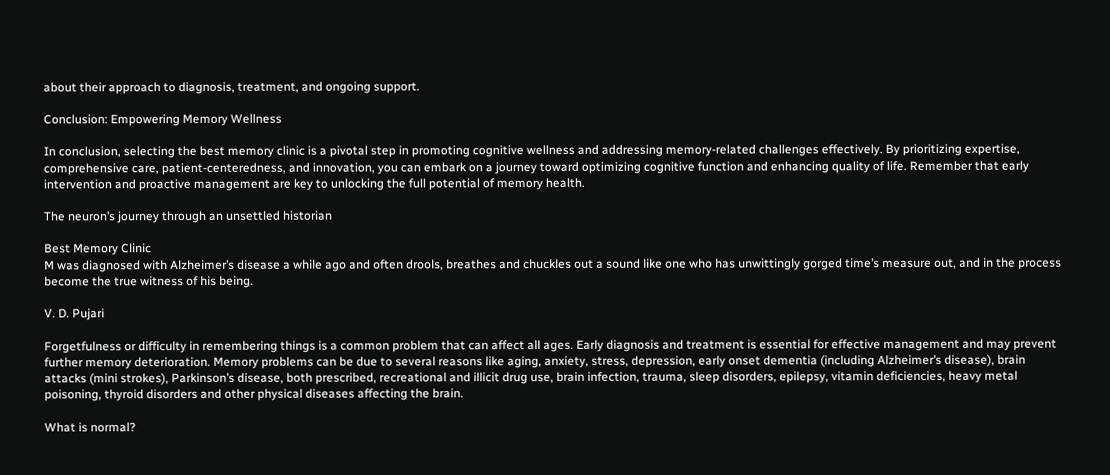about their approach to diagnosis, treatment, and ongoing support.

Conclusion: Empowering Memory Wellness

In conclusion, selecting the best memory clinic is a pivotal step in promoting cognitive wellness and addressing memory-related challenges effectively. By prioritizing expertise, comprehensive care, patient-centeredness, and innovation, you can embark on a journey toward optimizing cognitive function and enhancing quality of life. Remember that early intervention and proactive management are key to unlocking the full potential of memory health.

The neuron’s journey through an unsettled historian

Best Memory Clinic
M was diagnosed with Alzheimer’s disease a while ago and often drools, breathes and chuckles out a sound like one who has unwittingly gorged time’s measure out, and in the process become the true witness of his being.

V. D. Pujari

Forgetfulness or difficulty in remembering things is a common problem that can affect all ages. Early diagnosis and treatment is essential for effective management and may prevent further memory deterioration. Memory problems can be due to several reasons like aging, anxiety, stress, depression, early onset dementia (including Alzheimer’s disease), brain attacks (mini strokes), Parkinson’s disease, both prescribed, recreational and illicit drug use, brain infection, trauma, sleep disorders, epilepsy, vitamin deficiencies, heavy metal poisoning, thyroid disorders and other physical diseases affecting the brain.

What is normal?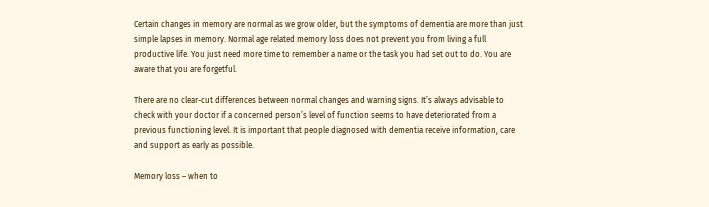Certain changes in memory are normal as we grow older, but the symptoms of dementia are more than just simple lapses in memory. Normal age related memory loss does not prevent you from living a full productive life. You just need more time to remember a name or the task you had set out to do. You are aware that you are forgetful.

There are no clear-cut differences between normal changes and warning signs. It’s always advisable to check with your doctor if a concerned person’s level of function seems to have deteriorated from a previous functioning level. It is important that people diagnosed with dementia receive information, care and support as early as possible.

Memory loss – when to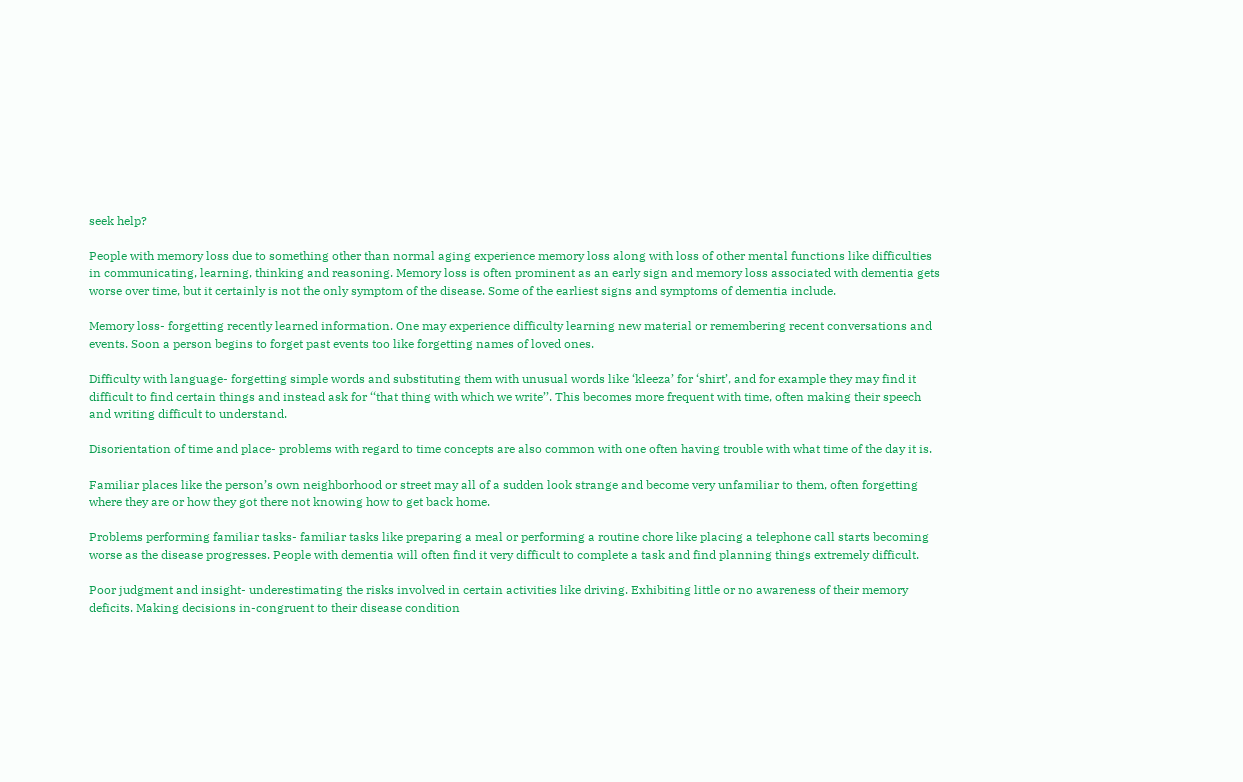seek help?

People with memory loss due to something other than normal aging experience memory loss along with loss of other mental functions like difficulties in communicating, learning, thinking and reasoning. Memory loss is often prominent as an early sign and memory loss associated with dementia gets worse over time, but it certainly is not the only symptom of the disease. Some of the earliest signs and symptoms of dementia include.

Memory loss- forgetting recently learned information. One may experience difficulty learning new material or remembering recent conversations and events. Soon a person begins to forget past events too like forgetting names of loved ones.

Difficulty with language- forgetting simple words and substituting them with unusual words like ‘kleeza’ for ‘shirt’, and for example they may find it difficult to find certain things and instead ask for ‘‘that thing with which we write’’. This becomes more frequent with time, often making their speech and writing difficult to understand.

Disorientation of time and place- problems with regard to time concepts are also common with one often having trouble with what time of the day it is.

Familiar places like the person’s own neighborhood or street may all of a sudden look strange and become very unfamiliar to them, often forgetting where they are or how they got there not knowing how to get back home.

Problems performing familiar tasks- familiar tasks like preparing a meal or performing a routine chore like placing a telephone call starts becoming worse as the disease progresses. People with dementia will often find it very difficult to complete a task and find planning things extremely difficult.

Poor judgment and insight- underestimating the risks involved in certain activities like driving. Exhibiting little or no awareness of their memory deficits. Making decisions in-congruent to their disease condition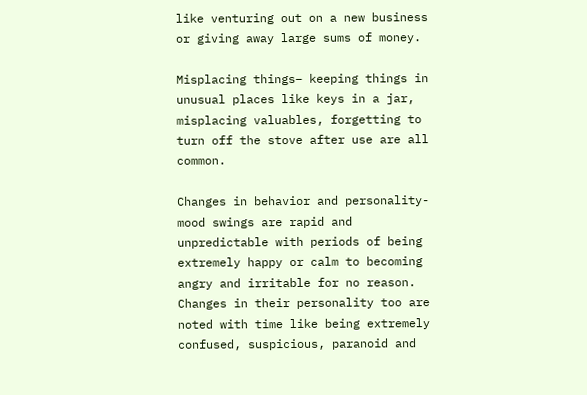like venturing out on a new business or giving away large sums of money.

Misplacing things– keeping things in unusual places like keys in a jar, misplacing valuables, forgetting to turn off the stove after use are all common.

Changes in behavior and personality- mood swings are rapid and unpredictable with periods of being extremely happy or calm to becoming angry and irritable for no reason. Changes in their personality too are noted with time like being extremely confused, suspicious, paranoid and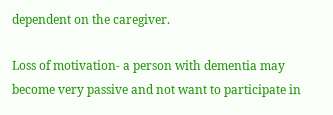dependent on the caregiver.

Loss of motivation- a person with dementia may become very passive and not want to participate in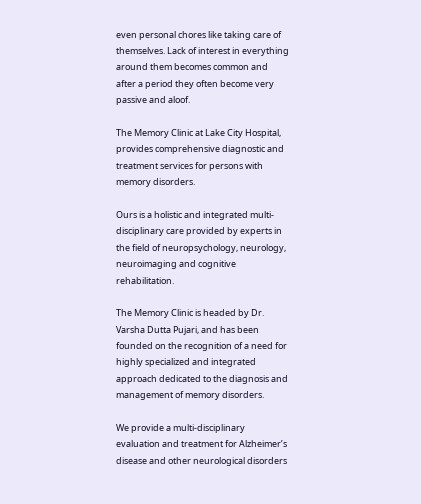even personal chores like taking care of themselves. Lack of interest in everything around them becomes common and after a period they often become very passive and aloof.

The Memory Clinic at Lake City Hospital, provides comprehensive diagnostic and treatment services for persons with memory disorders.

Ours is a holistic and integrated multi-disciplinary care provided by experts in the field of neuropsychology, neurology, neuroimaging and cognitive rehabilitation.

The Memory Clinic is headed by Dr. Varsha Dutta Pujari, and has been founded on the recognition of a need for highly specialized and integrated approach dedicated to the diagnosis and management of memory disorders.

We provide a multi-disciplinary evaluation and treatment for Alzheimer’s disease and other neurological disorders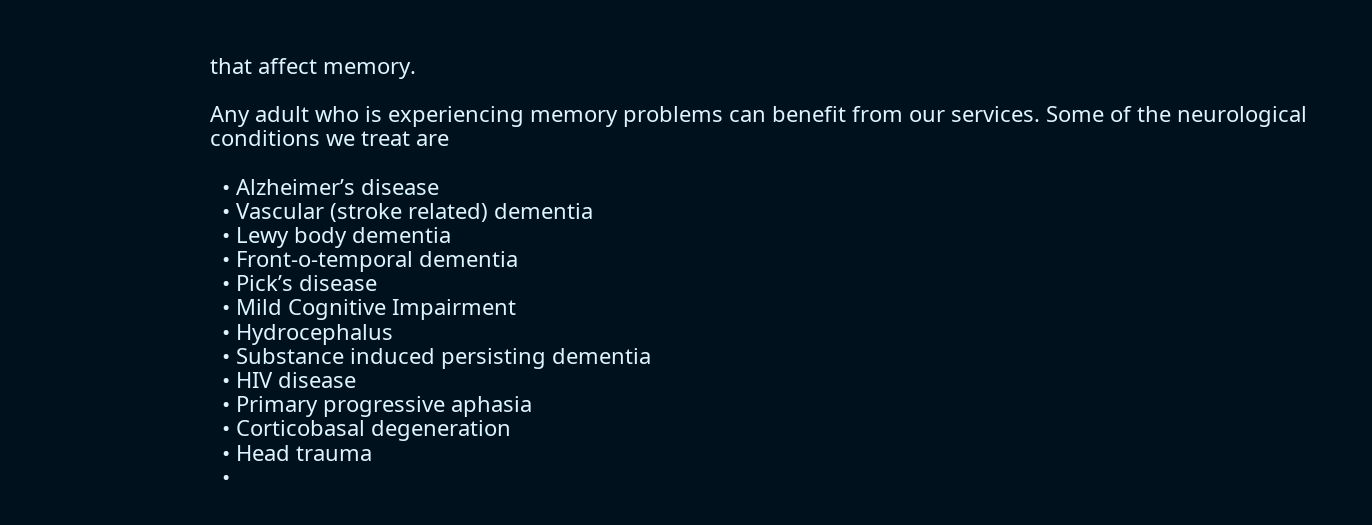that affect memory.

Any adult who is experiencing memory problems can benefit from our services. Some of the neurological conditions we treat are

  • Alzheimer’s disease
  • Vascular (stroke related) dementia
  • Lewy body dementia
  • Front-o-temporal dementia
  • Pick’s disease
  • Mild Cognitive Impairment
  • Hydrocephalus
  • Substance induced persisting dementia
  • HIV disease
  • Primary progressive aphasia
  • Corticobasal degeneration
  • Head trauma
  •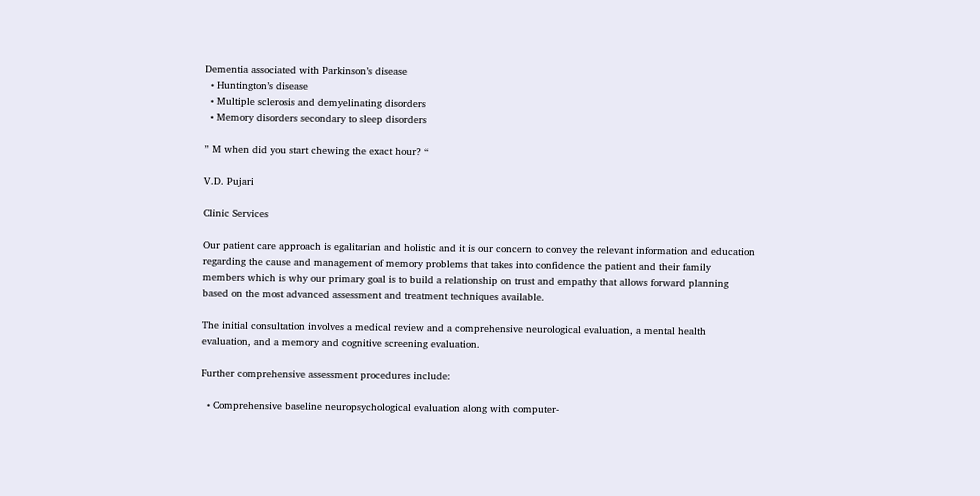Dementia associated with Parkinson’s disease
  • Huntington’s disease
  • Multiple sclerosis and demyelinating disorders
  • Memory disorders secondary to sleep disorders

” M when did you start chewing the exact hour? “

V.D. Pujari

Clinic Services

Our patient care approach is egalitarian and holistic and it is our concern to convey the relevant information and education regarding the cause and management of memory problems that takes into confidence the patient and their family members which is why our primary goal is to build a relationship on trust and empathy that allows forward planning based on the most advanced assessment and treatment techniques available.

The initial consultation involves a medical review and a comprehensive neurological evaluation, a mental health evaluation, and a memory and cognitive screening evaluation.

Further comprehensive assessment procedures include:

  • Comprehensive baseline neuropsychological evaluation along with computer-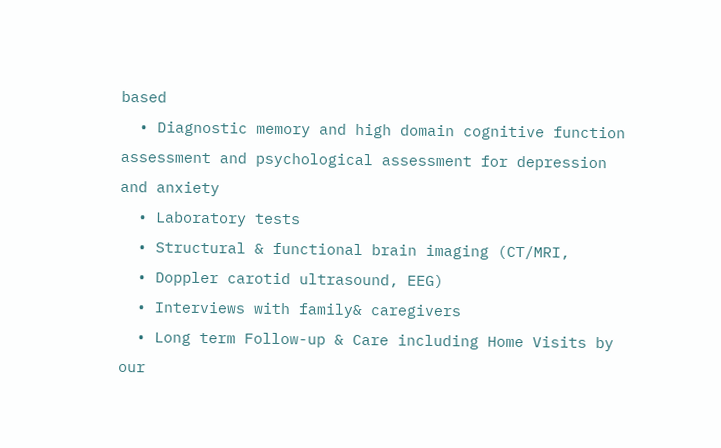based
  • Diagnostic memory and high domain cognitive function assessment and psychological assessment for depression and anxiety
  • Laboratory tests
  • Structural & functional brain imaging (CT/MRI,
  • Doppler carotid ultrasound, EEG)
  • Interviews with family& caregivers
  • Long term Follow-up & Care including Home Visits by our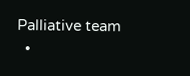Palliative team
  •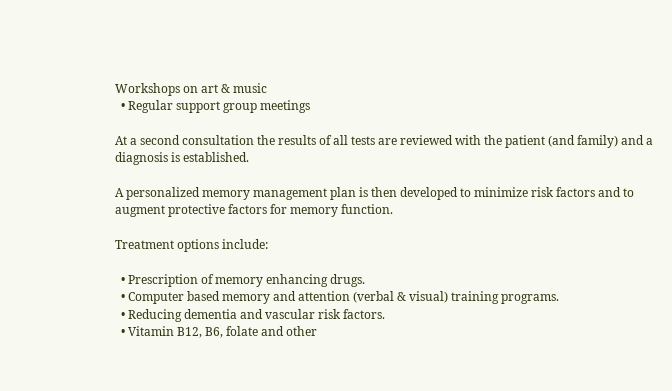Workshops on art & music
  • Regular support group meetings

At a second consultation the results of all tests are reviewed with the patient (and family) and a diagnosis is established.

A personalized memory management plan is then developed to minimize risk factors and to augment protective factors for memory function.

Treatment options include:

  • Prescription of memory enhancing drugs.
  • Computer based memory and attention (verbal & visual) training programs.
  • Reducing dementia and vascular risk factors.
  • Vitamin B12, B6, folate and other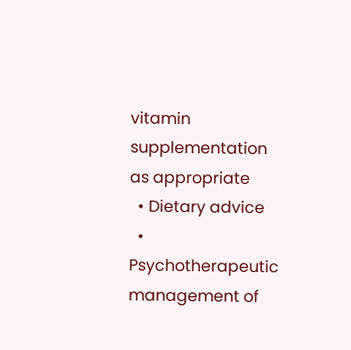vitamin supplementation as appropriate
  • Dietary advice
  • Psychotherapeutic management of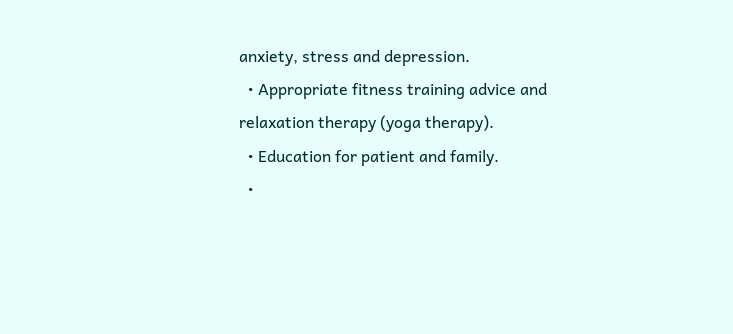anxiety, stress and depression.
  • Appropriate fitness training advice and relaxation therapy (yoga therapy).
  • Education for patient and family.
  •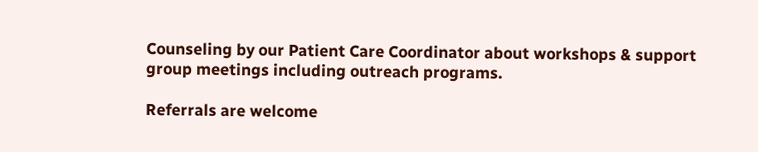Counseling by our Patient Care Coordinator about workshops & support group meetings including outreach programs.

Referrals are welcome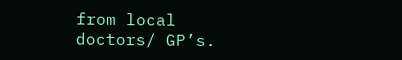from local doctors/ GP’s.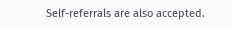Self-referrals are also accepted.